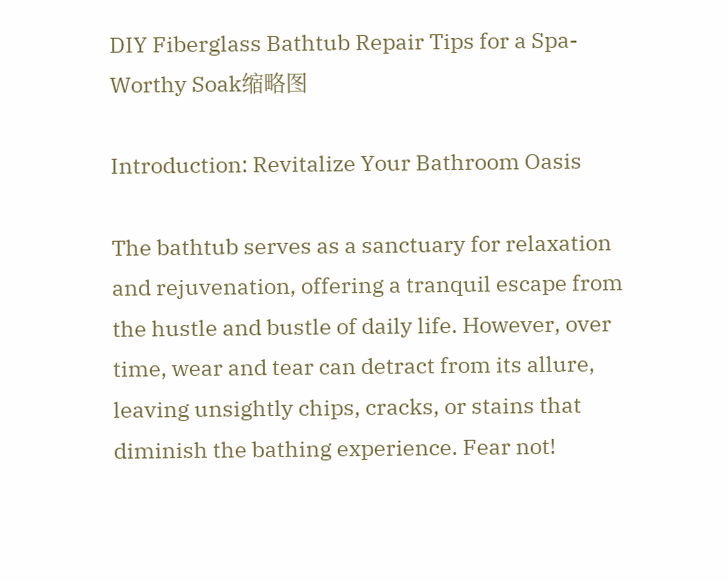DIY Fiberglass Bathtub Repair Tips for a Spa-Worthy Soak缩略图

Introduction: Revitalize Your Bathroom Oasis

The bathtub serves as a sanctuary for relaxation and rejuvenation, offering a tranquil escape from the hustle and bustle of daily life. However, over time, wear and tear can detract from its allure, leaving unsightly chips, cracks, or stains that diminish the bathing experience. Fear not!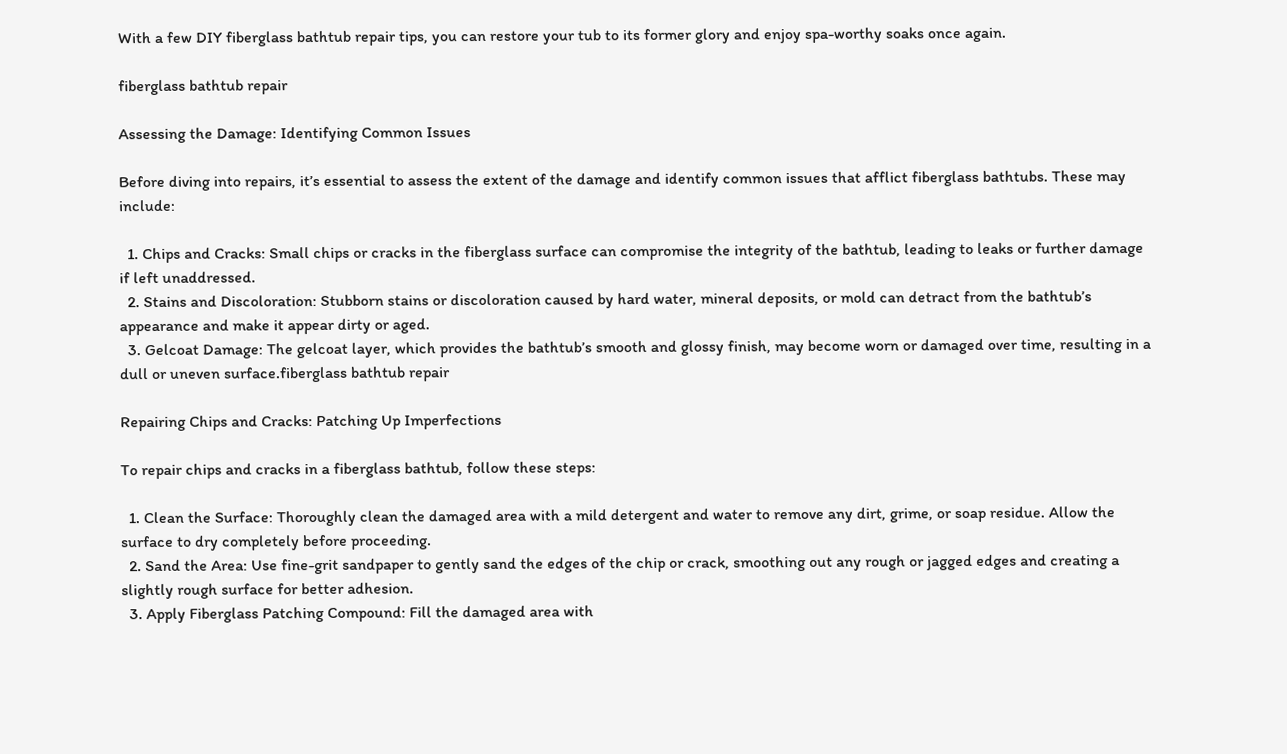With a few DIY fiberglass bathtub repair tips, you can restore your tub to its former glory and enjoy spa-worthy soaks once again.

fiberglass bathtub repair

Assessing the Damage: Identifying Common Issues

Before diving into repairs, it’s essential to assess the extent of the damage and identify common issues that afflict fiberglass bathtubs. These may include:

  1. Chips and Cracks: Small chips or cracks in the fiberglass surface can compromise the integrity of the bathtub, leading to leaks or further damage if left unaddressed.
  2. Stains and Discoloration: Stubborn stains or discoloration caused by hard water, mineral deposits, or mold can detract from the bathtub’s appearance and make it appear dirty or aged.
  3. Gelcoat Damage: The gelcoat layer, which provides the bathtub’s smooth and glossy finish, may become worn or damaged over time, resulting in a dull or uneven surface.fiberglass bathtub repair

Repairing Chips and Cracks: Patching Up Imperfections

To repair chips and cracks in a fiberglass bathtub, follow these steps:

  1. Clean the Surface: Thoroughly clean the damaged area with a mild detergent and water to remove any dirt, grime, or soap residue. Allow the surface to dry completely before proceeding.
  2. Sand the Area: Use fine-grit sandpaper to gently sand the edges of the chip or crack, smoothing out any rough or jagged edges and creating a slightly rough surface for better adhesion.
  3. Apply Fiberglass Patching Compound: Fill the damaged area with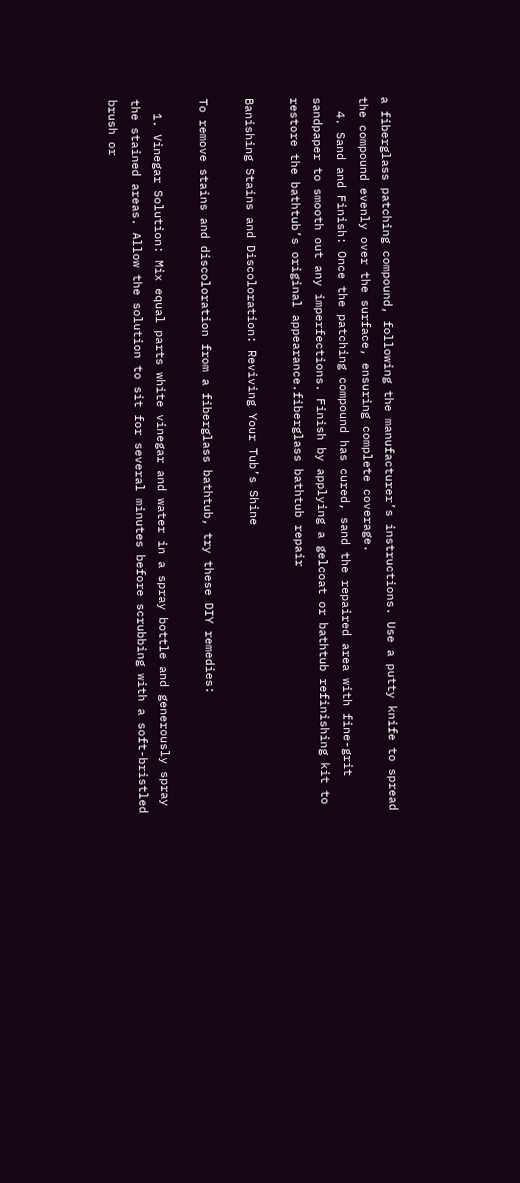a fiberglass patching compound, following the manufacturer’s instructions. Use a putty knife to spread the compound evenly over the surface, ensuring complete coverage.
  4. Sand and Finish: Once the patching compound has cured, sand the repaired area with fine-grit sandpaper to smooth out any imperfections. Finish by applying a gelcoat or bathtub refinishing kit to restore the bathtub’s original appearance.fiberglass bathtub repair

Banishing Stains and Discoloration: Reviving Your Tub’s Shine

To remove stains and discoloration from a fiberglass bathtub, try these DIY remedies:

  1. Vinegar Solution: Mix equal parts white vinegar and water in a spray bottle and generously spray the stained areas. Allow the solution to sit for several minutes before scrubbing with a soft-bristled brush or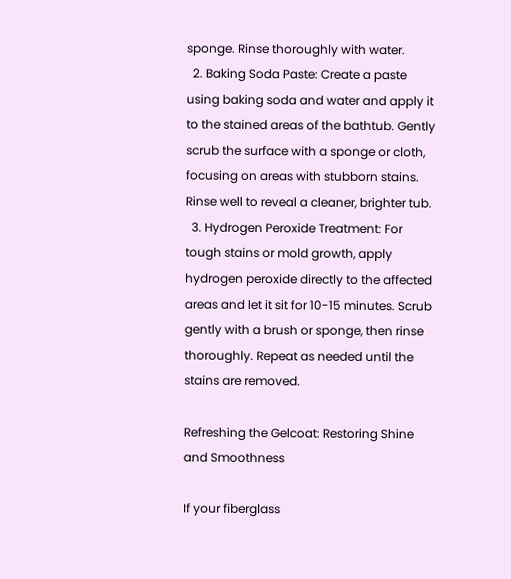sponge. Rinse thoroughly with water.
  2. Baking Soda Paste: Create a paste using baking soda and water and apply it to the stained areas of the bathtub. Gently scrub the surface with a sponge or cloth, focusing on areas with stubborn stains. Rinse well to reveal a cleaner, brighter tub.
  3. Hydrogen Peroxide Treatment: For tough stains or mold growth, apply hydrogen peroxide directly to the affected areas and let it sit for 10-15 minutes. Scrub gently with a brush or sponge, then rinse thoroughly. Repeat as needed until the stains are removed.

Refreshing the Gelcoat: Restoring Shine and Smoothness

If your fiberglass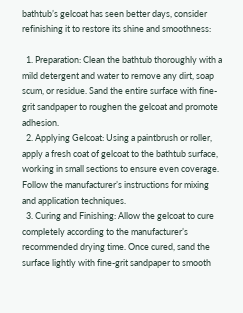bathtub’s gelcoat has seen better days, consider refinishing it to restore its shine and smoothness:

  1. Preparation: Clean the bathtub thoroughly with a mild detergent and water to remove any dirt, soap scum, or residue. Sand the entire surface with fine-grit sandpaper to roughen the gelcoat and promote adhesion.
  2. Applying Gelcoat: Using a paintbrush or roller, apply a fresh coat of gelcoat to the bathtub surface, working in small sections to ensure even coverage. Follow the manufacturer’s instructions for mixing and application techniques.
  3. Curing and Finishing: Allow the gelcoat to cure completely according to the manufacturer’s recommended drying time. Once cured, sand the surface lightly with fine-grit sandpaper to smooth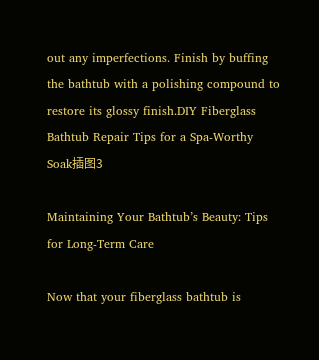out any imperfections. Finish by buffing the bathtub with a polishing compound to restore its glossy finish.DIY Fiberglass Bathtub Repair Tips for a Spa-Worthy Soak插图3

Maintaining Your Bathtub’s Beauty: Tips for Long-Term Care

Now that your fiberglass bathtub is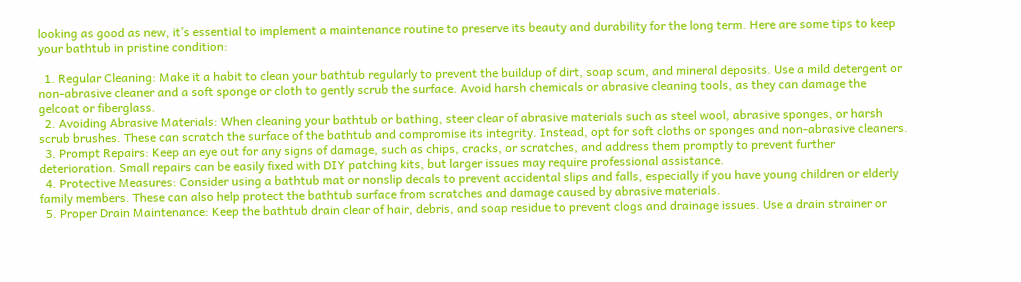looking as good as new, it’s essential to implement a maintenance routine to preserve its beauty and durability for the long term. Here are some tips to keep your bathtub in pristine condition:

  1. Regular Cleaning: Make it a habit to clean your bathtub regularly to prevent the buildup of dirt, soap scum, and mineral deposits. Use a mild detergent or non-abrasive cleaner and a soft sponge or cloth to gently scrub the surface. Avoid harsh chemicals or abrasive cleaning tools, as they can damage the gelcoat or fiberglass.
  2. Avoiding Abrasive Materials: When cleaning your bathtub or bathing, steer clear of abrasive materials such as steel wool, abrasive sponges, or harsh scrub brushes. These can scratch the surface of the bathtub and compromise its integrity. Instead, opt for soft cloths or sponges and non-abrasive cleaners.
  3. Prompt Repairs: Keep an eye out for any signs of damage, such as chips, cracks, or scratches, and address them promptly to prevent further deterioration. Small repairs can be easily fixed with DIY patching kits, but larger issues may require professional assistance.
  4. Protective Measures: Consider using a bathtub mat or nonslip decals to prevent accidental slips and falls, especially if you have young children or elderly family members. These can also help protect the bathtub surface from scratches and damage caused by abrasive materials.
  5. Proper Drain Maintenance: Keep the bathtub drain clear of hair, debris, and soap residue to prevent clogs and drainage issues. Use a drain strainer or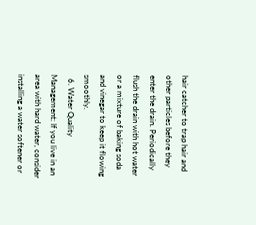hair catcher to trap hair and other particles before they enter the drain. Periodically flush the drain with hot water or a mixture of baking soda and vinegar to keep it flowing smoothly.
  6. Water Quality Management: If you live in an area with hard water, consider installing a water softener or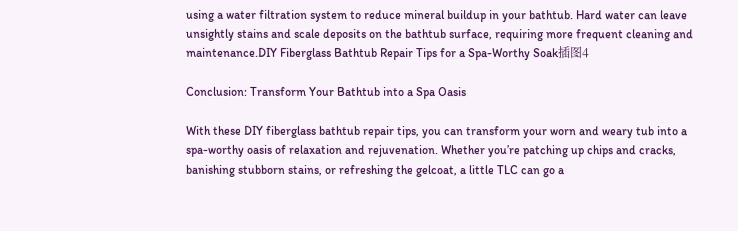using a water filtration system to reduce mineral buildup in your bathtub. Hard water can leave unsightly stains and scale deposits on the bathtub surface, requiring more frequent cleaning and maintenance.DIY Fiberglass Bathtub Repair Tips for a Spa-Worthy Soak插图4

Conclusion: Transform Your Bathtub into a Spa Oasis

With these DIY fiberglass bathtub repair tips, you can transform your worn and weary tub into a spa-worthy oasis of relaxation and rejuvenation. Whether you’re patching up chips and cracks, banishing stubborn stains, or refreshing the gelcoat, a little TLC can go a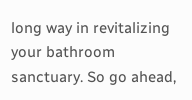long way in revitalizing your bathroom sanctuary. So go ahead,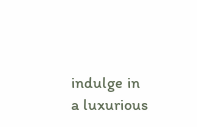indulge in a luxurious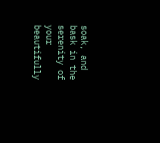soak, and bask in the serenity of your beautifully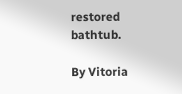restored bathtub.

By Vitoria